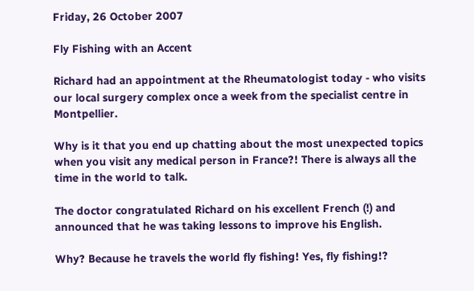Friday, 26 October 2007

Fly Fishing with an Accent

Richard had an appointment at the Rheumatologist today - who visits our local surgery complex once a week from the specialist centre in Montpellier.

Why is it that you end up chatting about the most unexpected topics when you visit any medical person in France?! There is always all the time in the world to talk.

The doctor congratulated Richard on his excellent French (!) and announced that he was taking lessons to improve his English.

Why? Because he travels the world fly fishing! Yes, fly fishing!?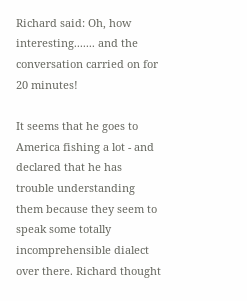Richard said: Oh, how interesting....... and the conversation carried on for 20 minutes!

It seems that he goes to America fishing a lot - and declared that he has trouble understanding them because they seem to speak some totally incomprehensible dialect over there. Richard thought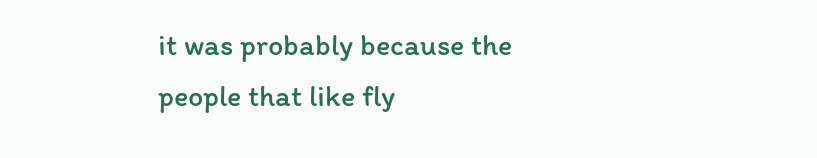it was probably because the people that like fly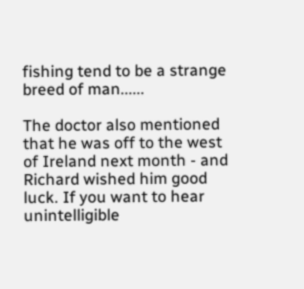fishing tend to be a strange breed of man......

The doctor also mentioned that he was off to the west of Ireland next month - and Richard wished him good luck. If you want to hear unintelligible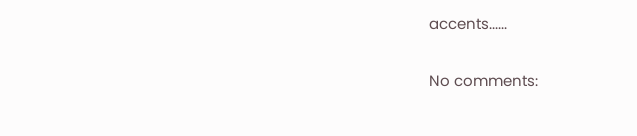accents......

No comments: